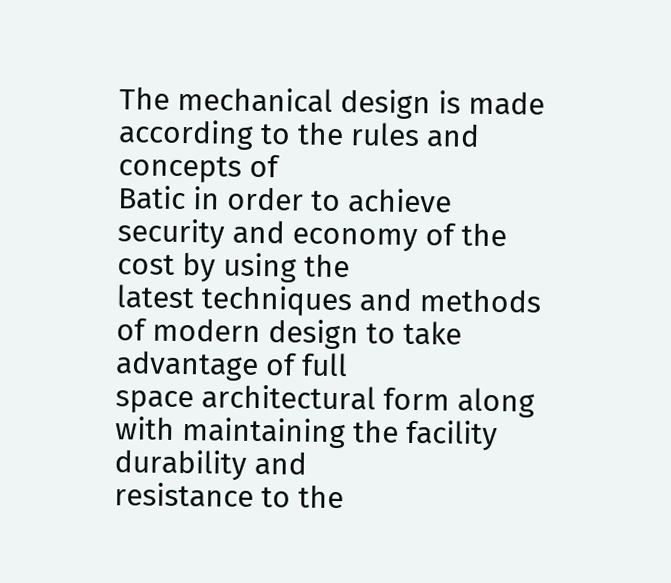The mechanical design is made according to the rules and concepts of
Batic in order to achieve security and economy of the cost by using the
latest techniques and methods of modern design to take advantage of full
space architectural form along with maintaining the facility durability and
resistance to the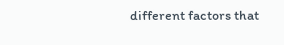different factors that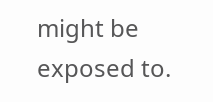might be exposed to.